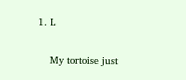1. L

    My tortoise just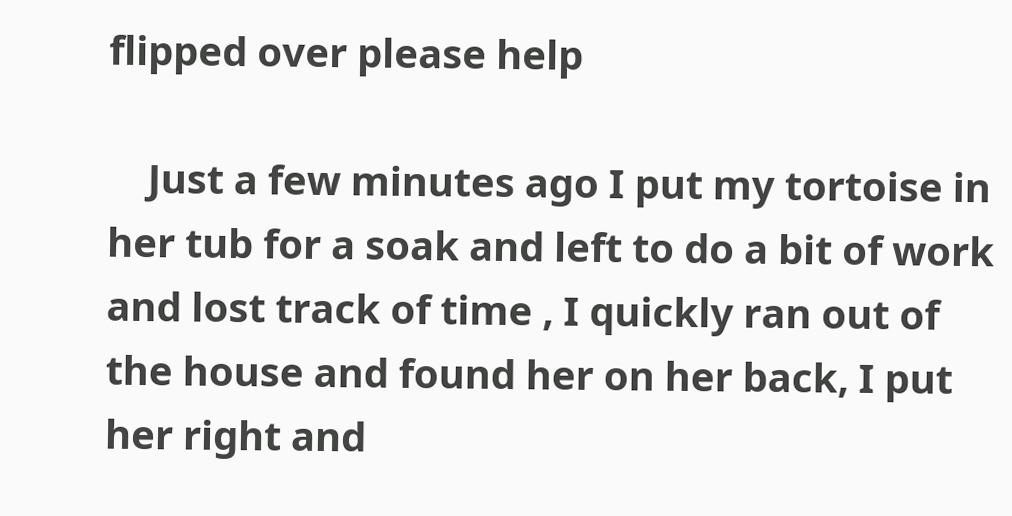flipped over please help

    Just a few minutes ago I put my tortoise in her tub for a soak and left to do a bit of work and lost track of time , I quickly ran out of the house and found her on her back, I put her right and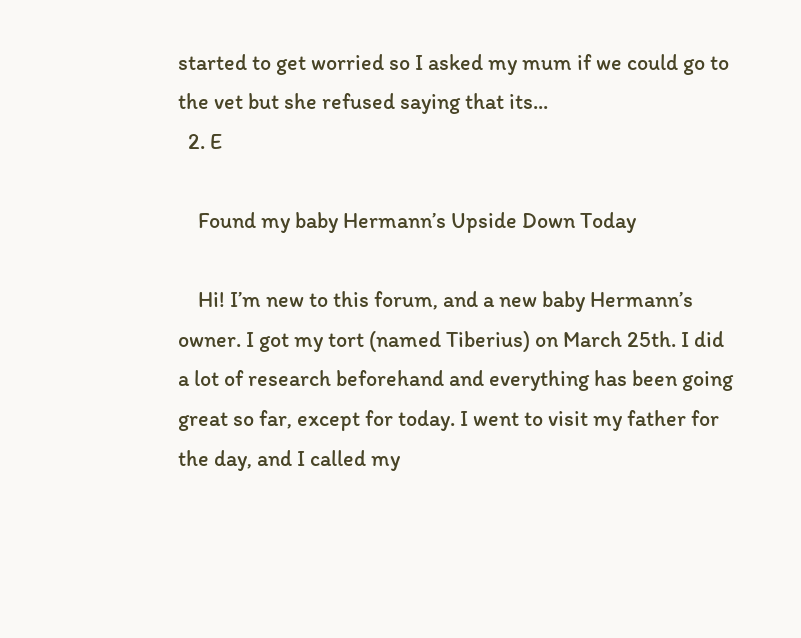started to get worried so I asked my mum if we could go to the vet but she refused saying that its...
  2. E

    Found my baby Hermann’s Upside Down Today

    Hi! I’m new to this forum, and a new baby Hermann’s owner. I got my tort (named Tiberius) on March 25th. I did a lot of research beforehand and everything has been going great so far, except for today. I went to visit my father for the day, and I called my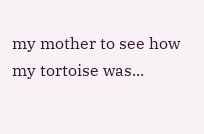my mother to see how my tortoise was...